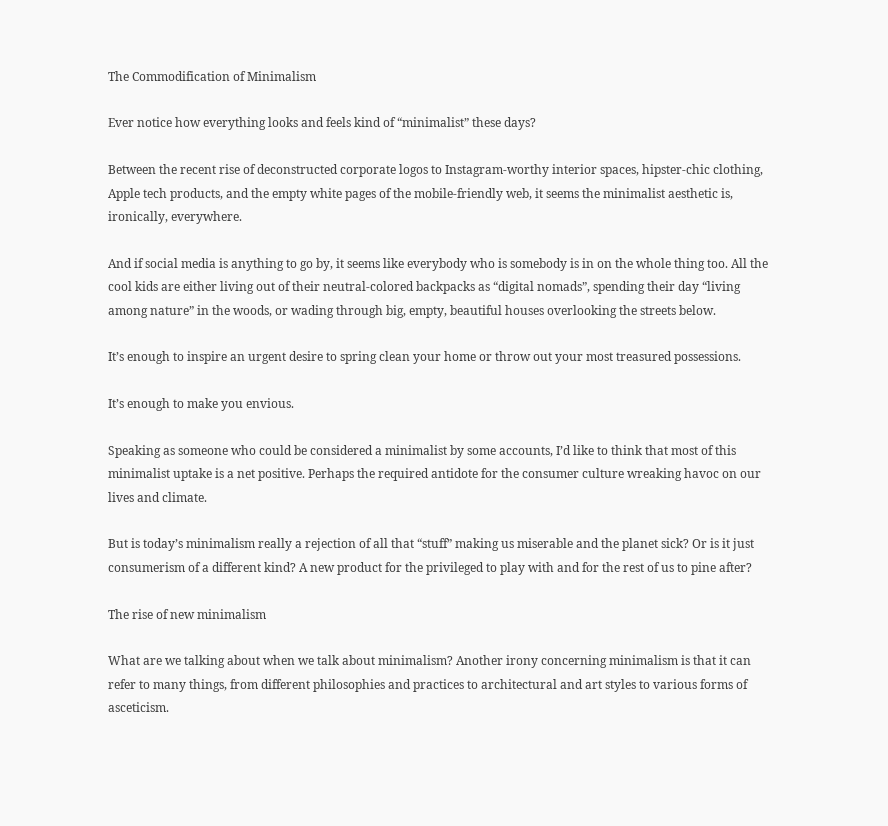The Commodification of Minimalism

Ever notice how everything looks and feels kind of “minimalist” these days?

Between the recent rise of deconstructed corporate logos to Instagram-worthy interior spaces, hipster-chic clothing, Apple tech products, and the empty white pages of the mobile-friendly web, it seems the minimalist aesthetic is, ironically, everywhere.

And if social media is anything to go by, it seems like everybody who is somebody is in on the whole thing too. All the cool kids are either living out of their neutral-colored backpacks as “digital nomads”, spending their day “living among nature” in the woods, or wading through big, empty, beautiful houses overlooking the streets below.

It’s enough to inspire an urgent desire to spring clean your home or throw out your most treasured possessions.

It’s enough to make you envious.

Speaking as someone who could be considered a minimalist by some accounts, I’d like to think that most of this minimalist uptake is a net positive. Perhaps the required antidote for the consumer culture wreaking havoc on our lives and climate.

But is today’s minimalism really a rejection of all that “stuff” making us miserable and the planet sick? Or is it just consumerism of a different kind? A new product for the privileged to play with and for the rest of us to pine after?

The rise of new minimalism

What are we talking about when we talk about minimalism? Another irony concerning minimalism is that it can refer to many things, from different philosophies and practices to architectural and art styles to various forms of asceticism.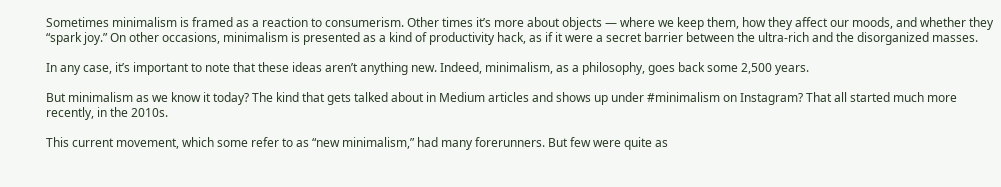Sometimes minimalism is framed as a reaction to consumerism. Other times it’s more about objects — where we keep them, how they affect our moods, and whether they “spark joy.” On other occasions, minimalism is presented as a kind of productivity hack, as if it were a secret barrier between the ultra-rich and the disorganized masses.

In any case, it’s important to note that these ideas aren’t anything new. Indeed, minimalism, as a philosophy, goes back some 2,500 years.

But minimalism as we know it today? The kind that gets talked about in Medium articles and shows up under #minimalism on Instagram? That all started much more recently, in the 2010s.

This current movement, which some refer to as “new minimalism,” had many forerunners. But few were quite as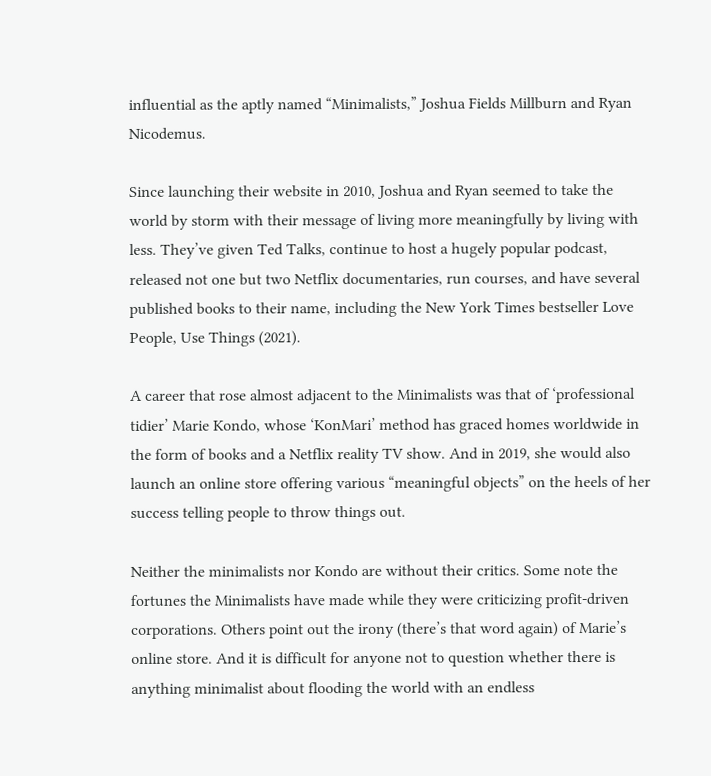influential as the aptly named “Minimalists,” Joshua Fields Millburn and Ryan Nicodemus.

Since launching their website in 2010, Joshua and Ryan seemed to take the world by storm with their message of living more meaningfully by living with less. They’ve given Ted Talks, continue to host a hugely popular podcast, released not one but two Netflix documentaries, run courses, and have several published books to their name, including the New York Times bestseller Love People, Use Things (2021).

A career that rose almost adjacent to the Minimalists was that of ‘professional tidier’ Marie Kondo, whose ‘KonMari’ method has graced homes worldwide in the form of books and a Netflix reality TV show. And in 2019, she would also launch an online store offering various “meaningful objects” on the heels of her success telling people to throw things out.

Neither the minimalists nor Kondo are without their critics. Some note the fortunes the Minimalists have made while they were criticizing profit-driven corporations. Others point out the irony (there’s that word again) of Marie’s online store. And it is difficult for anyone not to question whether there is anything minimalist about flooding the world with an endless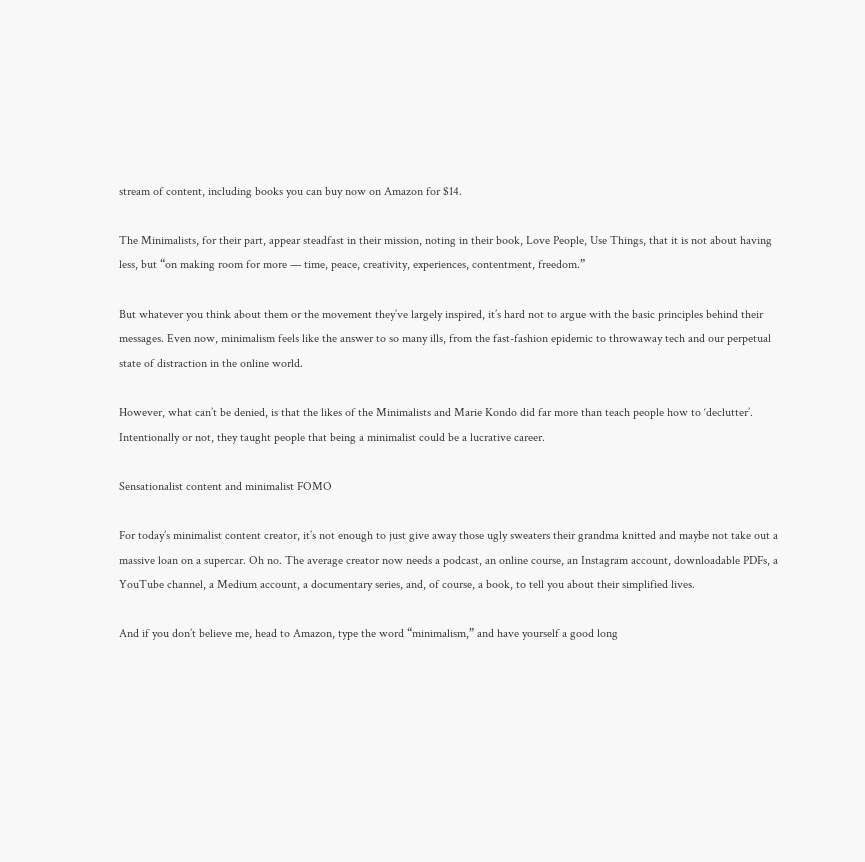stream of content, including books you can buy now on Amazon for $14.

The Minimalists, for their part, appear steadfast in their mission, noting in their book, Love People, Use Things, that it is not about having less, but “on making room for more — time, peace, creativity, experiences, contentment, freedom.”

But whatever you think about them or the movement they’ve largely inspired, it’s hard not to argue with the basic principles behind their messages. Even now, minimalism feels like the answer to so many ills, from the fast-fashion epidemic to throwaway tech and our perpetual state of distraction in the online world.

However, what can’t be denied, is that the likes of the Minimalists and Marie Kondo did far more than teach people how to ‘declutter’. Intentionally or not, they taught people that being a minimalist could be a lucrative career.

Sensationalist content and minimalist FOMO

For today’s minimalist content creator, it’s not enough to just give away those ugly sweaters their grandma knitted and maybe not take out a massive loan on a supercar. Oh no. The average creator now needs a podcast, an online course, an Instagram account, downloadable PDFs, a YouTube channel, a Medium account, a documentary series, and, of course, a book, to tell you about their simplified lives.

And if you don’t believe me, head to Amazon, type the word “minimalism,” and have yourself a good long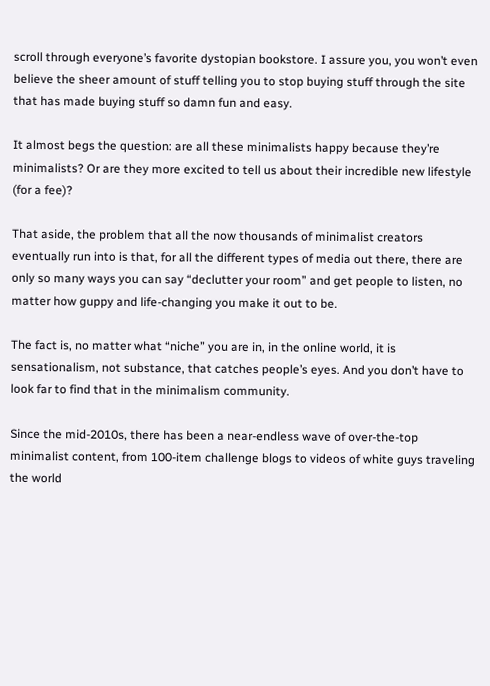scroll through everyone’s favorite dystopian bookstore. I assure you, you won’t even believe the sheer amount of stuff telling you to stop buying stuff through the site that has made buying stuff so damn fun and easy.

It almost begs the question: are all these minimalists happy because they’re minimalists? Or are they more excited to tell us about their incredible new lifestyle (for a fee)?

That aside, the problem that all the now thousands of minimalist creators eventually run into is that, for all the different types of media out there, there are only so many ways you can say “declutter your room” and get people to listen, no matter how guppy and life-changing you make it out to be.

The fact is, no matter what “niche” you are in, in the online world, it is sensationalism, not substance, that catches people’s eyes. And you don’t have to look far to find that in the minimalism community.

Since the mid-2010s, there has been a near-endless wave of over-the-top minimalist content, from 100-item challenge blogs to videos of white guys traveling the world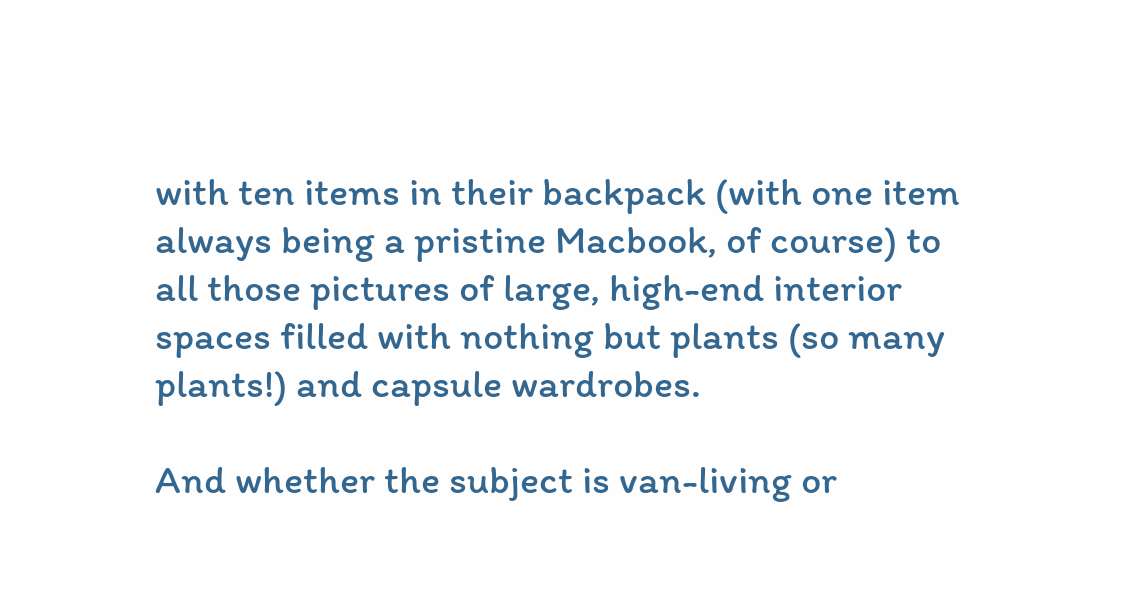with ten items in their backpack (with one item always being a pristine Macbook, of course) to all those pictures of large, high-end interior spaces filled with nothing but plants (so many plants!) and capsule wardrobes.

And whether the subject is van-living or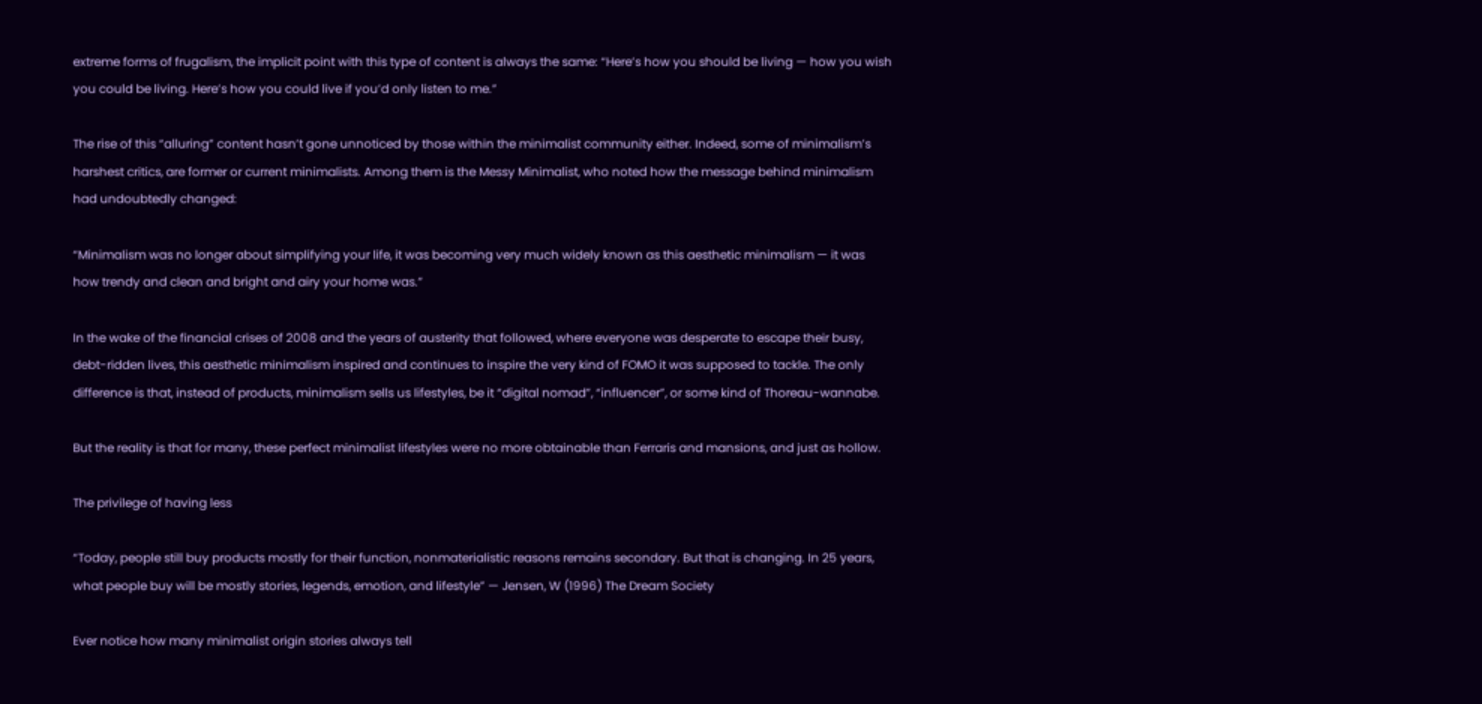extreme forms of frugalism, the implicit point with this type of content is always the same: “Here’s how you should be living — how you wish you could be living. Here’s how you could live if you’d only listen to me.”

The rise of this “alluring” content hasn’t gone unnoticed by those within the minimalist community either. Indeed, some of minimalism’s harshest critics, are former or current minimalists. Among them is the Messy Minimalist, who noted how the message behind minimalism had undoubtedly changed:

“Minimalism was no longer about simplifying your life, it was becoming very much widely known as this aesthetic minimalism — it was how trendy and clean and bright and airy your home was.”

In the wake of the financial crises of 2008 and the years of austerity that followed, where everyone was desperate to escape their busy, debt-ridden lives, this aesthetic minimalism inspired and continues to inspire the very kind of FOMO it was supposed to tackle. The only difference is that, instead of products, minimalism sells us lifestyles, be it “digital nomad”, “influencer”, or some kind of Thoreau-wannabe.

But the reality is that for many, these perfect minimalist lifestyles were no more obtainable than Ferraris and mansions, and just as hollow.

The privilege of having less

“Today, people still buy products mostly for their function, nonmaterialistic reasons remains secondary. But that is changing. In 25 years, what people buy will be mostly stories, legends, emotion, and lifestyle” — Jensen, W (1996) The Dream Society

Ever notice how many minimalist origin stories always tell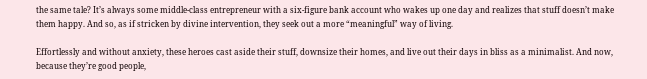the same tale? It’s always some middle-class entrepreneur with a six-figure bank account who wakes up one day and realizes that stuff doesn’t make them happy. And so, as if stricken by divine intervention, they seek out a more “meaningful” way of living.

Effortlessly and without anxiety, these heroes cast aside their stuff, downsize their homes, and live out their days in bliss as a minimalist. And now, because they’re good people,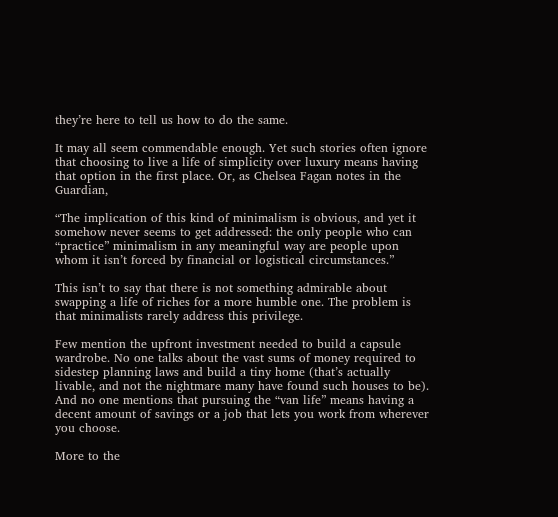they’re here to tell us how to do the same.

It may all seem commendable enough. Yet such stories often ignore that choosing to live a life of simplicity over luxury means having that option in the first place. Or, as Chelsea Fagan notes in the Guardian,

“The implication of this kind of minimalism is obvious, and yet it somehow never seems to get addressed: the only people who can “practice” minimalism in any meaningful way are people upon whom it isn’t forced by financial or logistical circumstances.”

This isn’t to say that there is not something admirable about swapping a life of riches for a more humble one. The problem is that minimalists rarely address this privilege.

Few mention the upfront investment needed to build a capsule wardrobe. No one talks about the vast sums of money required to sidestep planning laws and build a tiny home (that’s actually livable, and not the nightmare many have found such houses to be). And no one mentions that pursuing the “van life” means having a decent amount of savings or a job that lets you work from wherever you choose.

More to the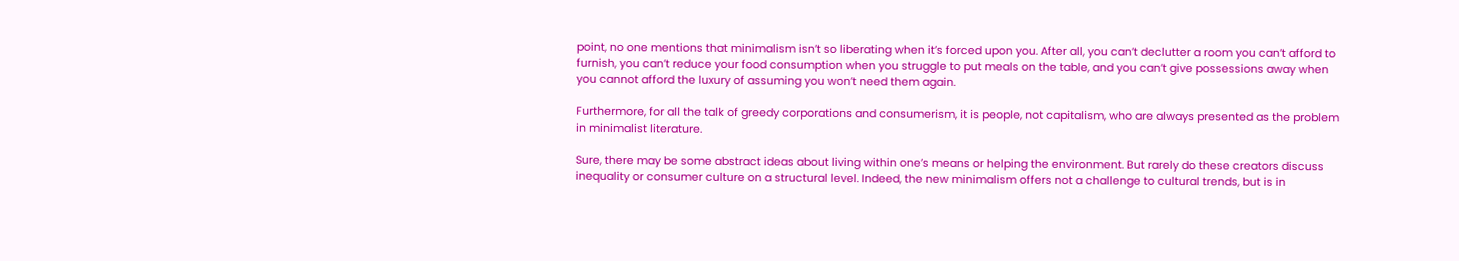point, no one mentions that minimalism isn’t so liberating when it’s forced upon you. After all, you can’t declutter a room you can’t afford to furnish, you can’t reduce your food consumption when you struggle to put meals on the table, and you can’t give possessions away when you cannot afford the luxury of assuming you won’t need them again.

Furthermore, for all the talk of greedy corporations and consumerism, it is people, not capitalism, who are always presented as the problem in minimalist literature.

Sure, there may be some abstract ideas about living within one’s means or helping the environment. But rarely do these creators discuss inequality or consumer culture on a structural level. Indeed, the new minimalism offers not a challenge to cultural trends, but is in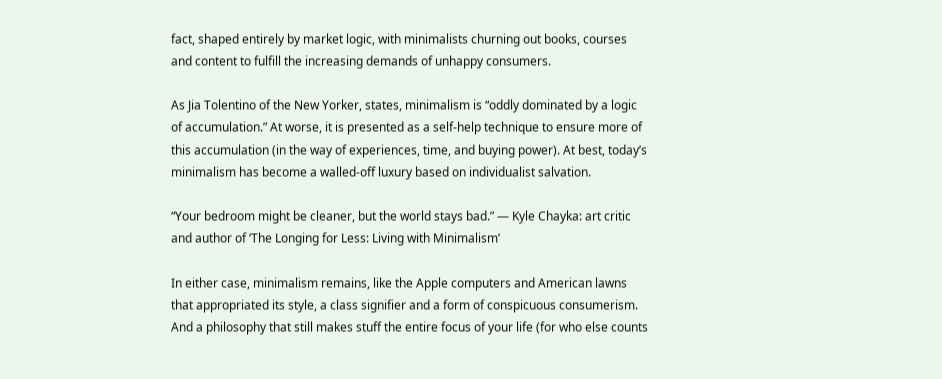fact, shaped entirely by market logic, with minimalists churning out books, courses and content to fulfill the increasing demands of unhappy consumers.

As Jia Tolentino of the New Yorker, states, minimalism is “oddly dominated by a logic of accumulation.” At worse, it is presented as a self-help technique to ensure more of this accumulation (in the way of experiences, time, and buying power). At best, today’s minimalism has become a walled-off luxury based on individualist salvation.

“Your bedroom might be cleaner, but the world stays bad.” — Kyle Chayka: art critic and author of ‘The Longing for Less: Living with Minimalism’

In either case, minimalism remains, like the Apple computers and American lawns that appropriated its style, a class signifier and a form of conspicuous consumerism. And a philosophy that still makes stuff the entire focus of your life (for who else counts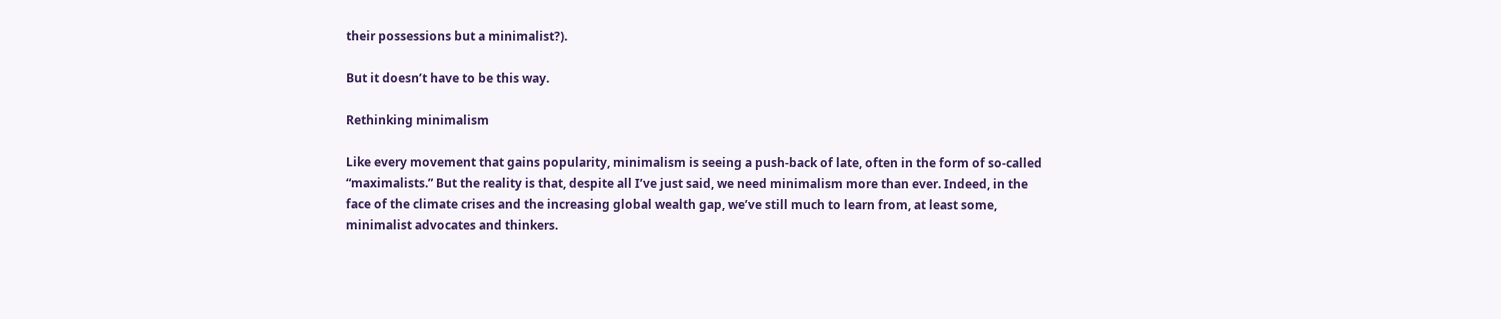their possessions but a minimalist?).

But it doesn’t have to be this way.

Rethinking minimalism

Like every movement that gains popularity, minimalism is seeing a push-back of late, often in the form of so-called “maximalists.” But the reality is that, despite all I’ve just said, we need minimalism more than ever. Indeed, in the face of the climate crises and the increasing global wealth gap, we’ve still much to learn from, at least some, minimalist advocates and thinkers.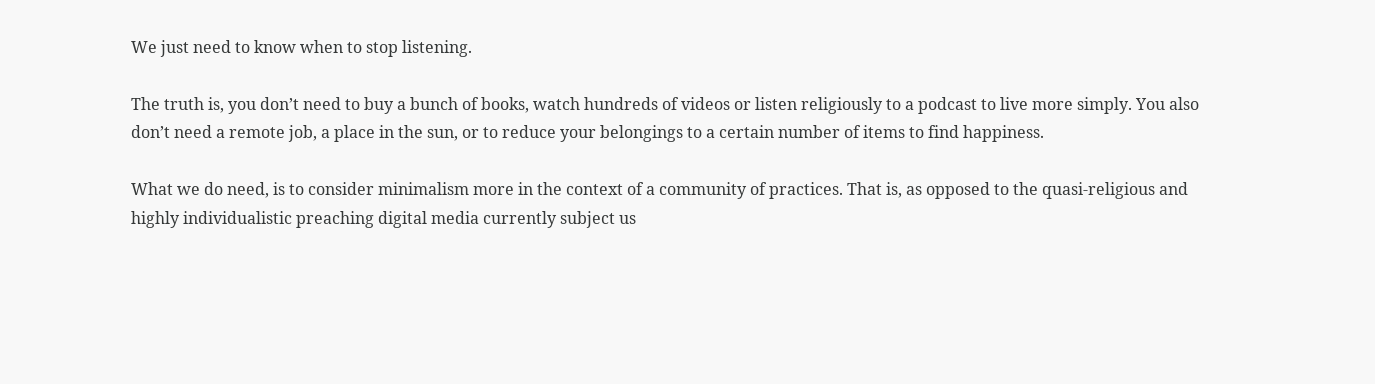We just need to know when to stop listening.

The truth is, you don’t need to buy a bunch of books, watch hundreds of videos or listen religiously to a podcast to live more simply. You also don’t need a remote job, a place in the sun, or to reduce your belongings to a certain number of items to find happiness.

What we do need, is to consider minimalism more in the context of a community of practices. That is, as opposed to the quasi-religious and highly individualistic preaching digital media currently subject us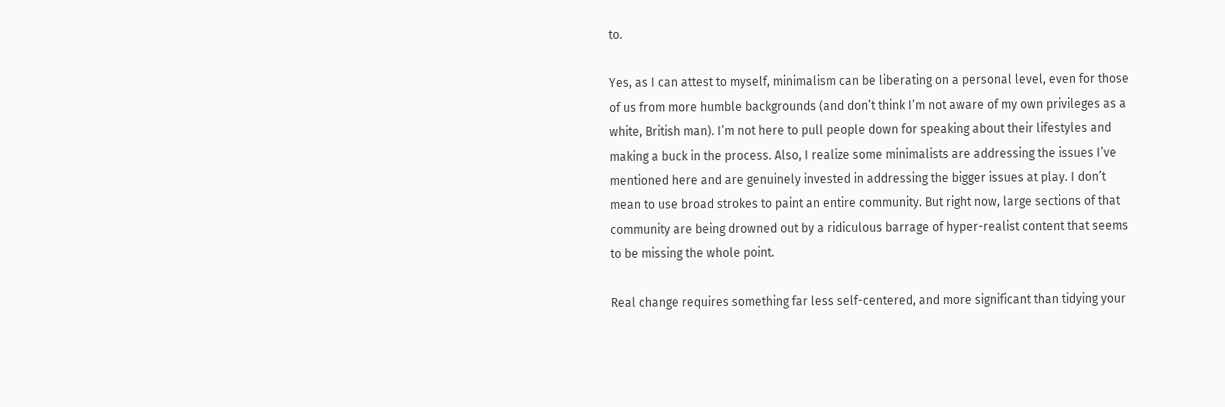to.

Yes, as I can attest to myself, minimalism can be liberating on a personal level, even for those of us from more humble backgrounds (and don’t think I’m not aware of my own privileges as a white, British man). I’m not here to pull people down for speaking about their lifestyles and making a buck in the process. Also, I realize some minimalists are addressing the issues I’ve mentioned here and are genuinely invested in addressing the bigger issues at play. I don’t mean to use broad strokes to paint an entire community. But right now, large sections of that community are being drowned out by a ridiculous barrage of hyper-realist content that seems to be missing the whole point.

Real change requires something far less self-centered, and more significant than tidying your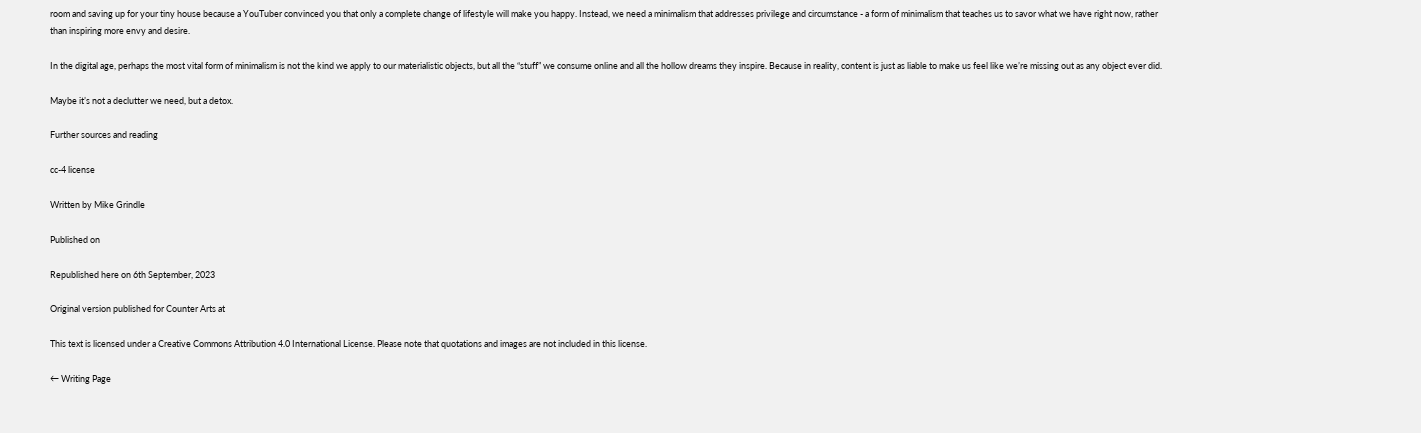room and saving up for your tiny house because a YouTuber convinced you that only a complete change of lifestyle will make you happy. Instead, we need a minimalism that addresses privilege and circumstance - a form of minimalism that teaches us to savor what we have right now, rather than inspiring more envy and desire.

In the digital age, perhaps the most vital form of minimalism is not the kind we apply to our materialistic objects, but all the “stuff” we consume online and all the hollow dreams they inspire. Because in reality, content is just as liable to make us feel like we’re missing out as any object ever did.

Maybe it’s not a declutter we need, but a detox.

Further sources and reading

cc-4 license

Written by Mike Grindle

Published on

Republished here on 6th September, 2023

Original version published for Counter Arts at

This text is licensed under a Creative Commons Attribution 4.0 International License. Please note that quotations and images are not included in this license.

← Writing Page